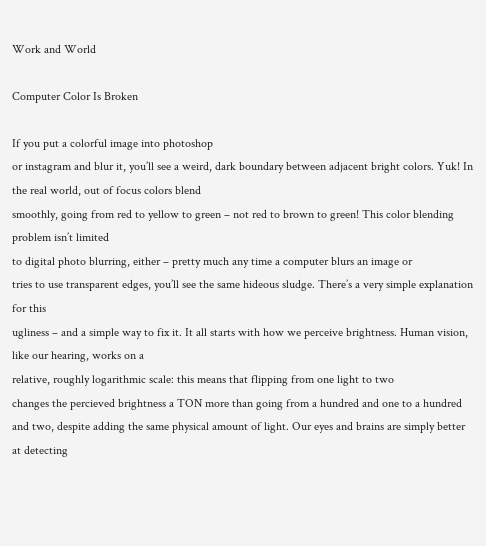Work and World

Computer Color Is Broken

If you put a colorful image into photoshop
or instagram and blur it, you’ll see a weird, dark boundary between adjacent bright colors. Yuk! In the real world, out of focus colors blend
smoothly, going from red to yellow to green – not red to brown to green! This color blending problem isn’t limited
to digital photo blurring, either – pretty much any time a computer blurs an image or
tries to use transparent edges, you’ll see the same hideous sludge. There’s a very simple explanation for this
ugliness – and a simple way to fix it. It all starts with how we perceive brightness. Human vision, like our hearing, works on a
relative, roughly logarithmic scale: this means that flipping from one light to two
changes the percieved brightness a TON more than going from a hundred and one to a hundred
and two, despite adding the same physical amount of light. Our eyes and brains are simply better at detecting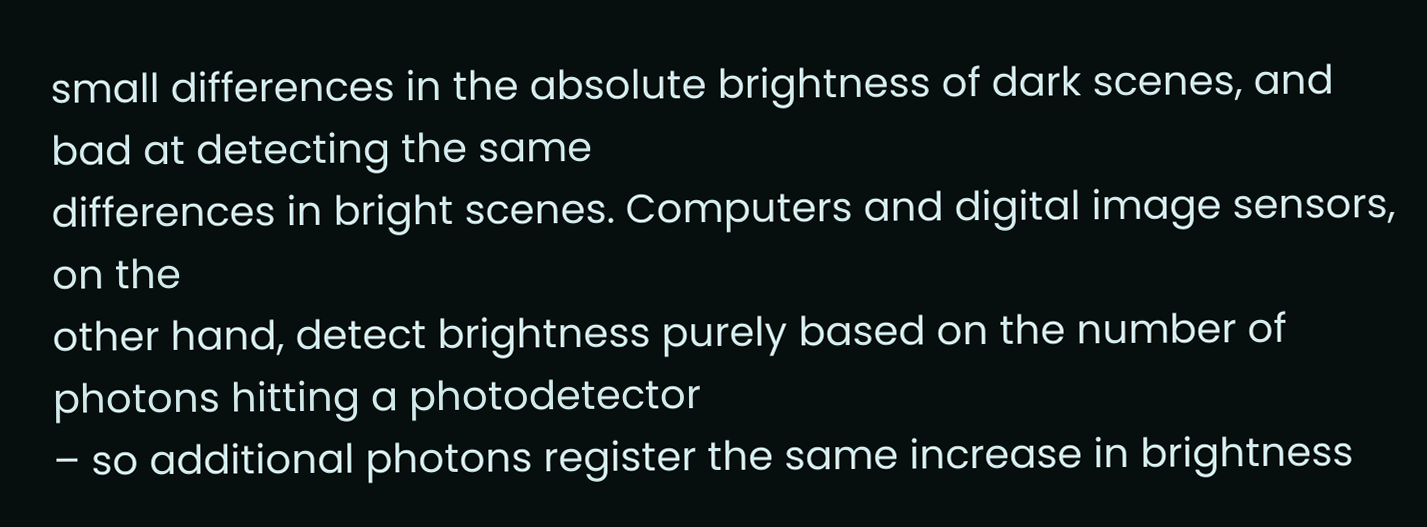small differences in the absolute brightness of dark scenes, and bad at detecting the same
differences in bright scenes. Computers and digital image sensors, on the
other hand, detect brightness purely based on the number of photons hitting a photodetector
– so additional photons register the same increase in brightness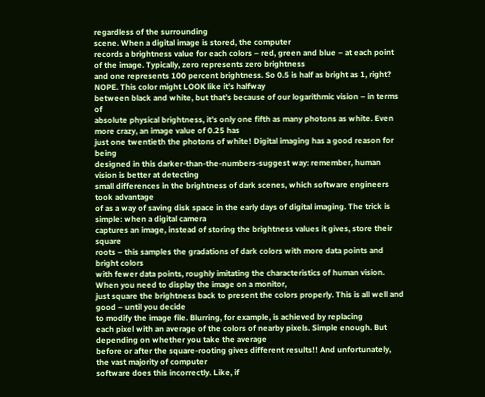regardless of the surrounding
scene. When a digital image is stored, the computer
records a brightness value for each colors – red, green and blue – at each point
of the image. Typically, zero represents zero brightness
and one represents 100 percent brightness. So 0.5 is half as bright as 1, right? NOPE. This color might LOOK like it’s halfway
between black and white, but that’s because of our logarithmic vision – in terms of
absolute physical brightness, it’s only one fifth as many photons as white. Even more crazy, an image value of 0.25 has
just one twentieth the photons of white! Digital imaging has a good reason for being
designed in this darker-than-the-numbers-suggest way: remember, human vision is better at detecting
small differences in the brightness of dark scenes, which software engineers took advantage
of as a way of saving disk space in the early days of digital imaging. The trick is simple: when a digital camera
captures an image, instead of storing the brightness values it gives, store their square
roots – this samples the gradations of dark colors with more data points and bright colors
with fewer data points, roughly imitating the characteristics of human vision. When you need to display the image on a monitor,
just square the brightness back to present the colors properly. This is all well and good – until you decide
to modify the image file. Blurring, for example, is achieved by replacing
each pixel with an average of the colors of nearby pixels. Simple enough. But depending on whether you take the average
before or after the square-rooting gives different results!! And unfortunately, the vast majority of computer
software does this incorrectly. Like, if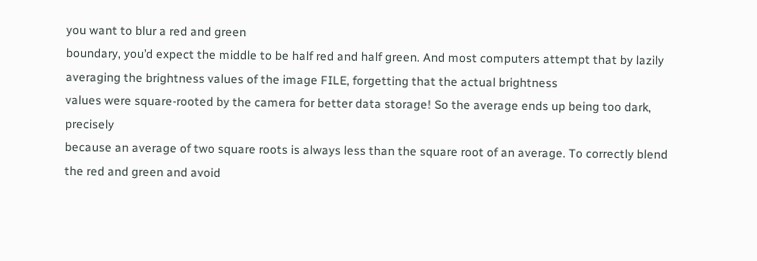you want to blur a red and green
boundary, you’d expect the middle to be half red and half green. And most computers attempt that by lazily
averaging the brightness values of the image FILE, forgetting that the actual brightness
values were square-rooted by the camera for better data storage! So the average ends up being too dark, precisely
because an average of two square roots is always less than the square root of an average. To correctly blend the red and green and avoid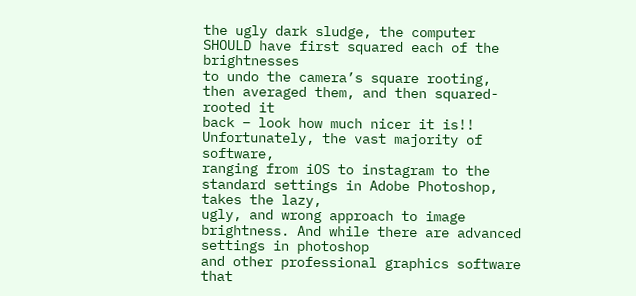the ugly dark sludge, the computer SHOULD have first squared each of the brightnesses
to undo the camera’s square rooting, then averaged them, and then squared-rooted it
back – look how much nicer it is!! Unfortunately, the vast majority of software,
ranging from iOS to instagram to the standard settings in Adobe Photoshop, takes the lazy,
ugly, and wrong approach to image brightness. And while there are advanced settings in photoshop
and other professional graphics software that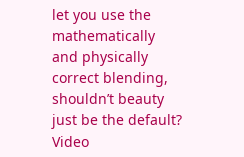let you use the mathematically and physically
correct blending, shouldn’t beauty just be the default?
Video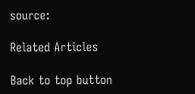source:

Related Articles

Back to top button